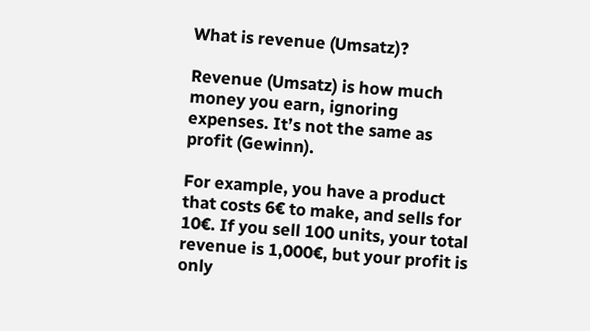What is revenue (Umsatz)?

Revenue (Umsatz) is how much money you earn, ignoring expenses. It’s not the same as profit (Gewinn).

For example, you have a product that costs 6€ to make, and sells for 10€. If you sell 100 units, your total revenue is 1,000€, but your profit is only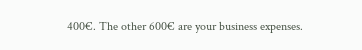400€. The other 600€ are your business expenses.